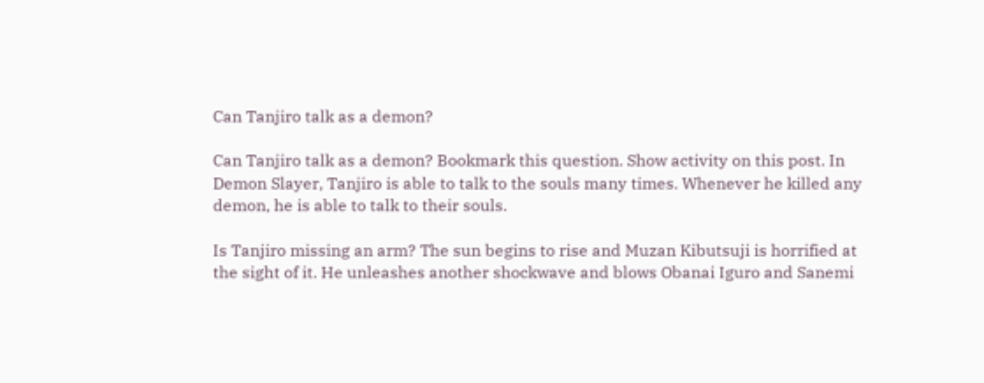Can Tanjiro talk as a demon?

Can Tanjiro talk as a demon? Bookmark this question. Show activity on this post. In Demon Slayer, Tanjiro is able to talk to the souls many times. Whenever he killed any demon, he is able to talk to their souls.

Is Tanjiro missing an arm? The sun begins to rise and Muzan Kibutsuji is horrified at the sight of it. He unleashes another shockwave and blows Obanai Iguro and Sanemi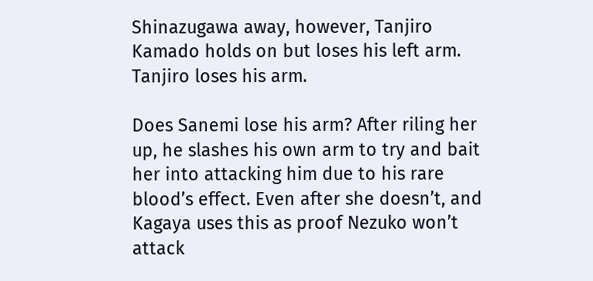Shinazugawa away, however, Tanjiro Kamado holds on but loses his left arm. Tanjiro loses his arm.

Does Sanemi lose his arm? After riling her up, he slashes his own arm to try and bait her into attacking him due to his rare blood’s effect. Even after she doesn’t, and Kagaya uses this as proof Nezuko won’t attack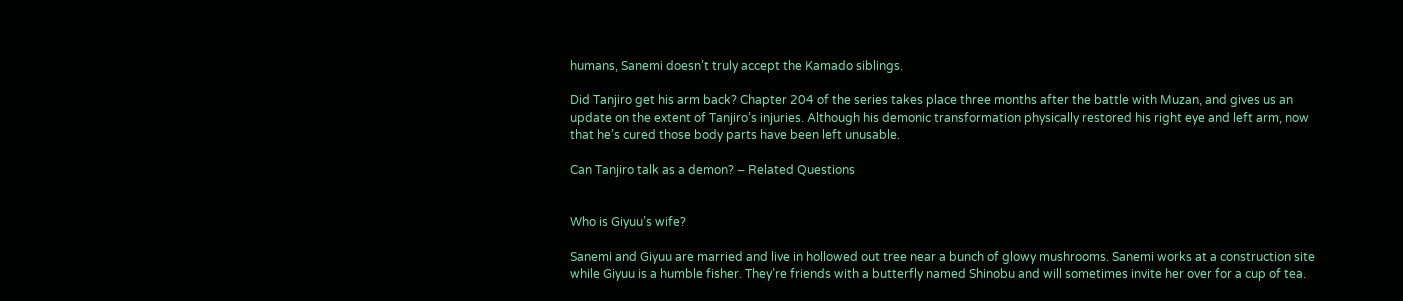humans, Sanemi doesn’t truly accept the Kamado siblings.

Did Tanjiro get his arm back? Chapter 204 of the series takes place three months after the battle with Muzan, and gives us an update on the extent of Tanjiro’s injuries. Although his demonic transformation physically restored his right eye and left arm, now that he’s cured those body parts have been left unusable.

Can Tanjiro talk as a demon? – Related Questions


Who is Giyuu’s wife?

Sanemi and Giyuu are married and live in hollowed out tree near a bunch of glowy mushrooms. Sanemi works at a construction site while Giyuu is a humble fisher. They’re friends with a butterfly named Shinobu and will sometimes invite her over for a cup of tea.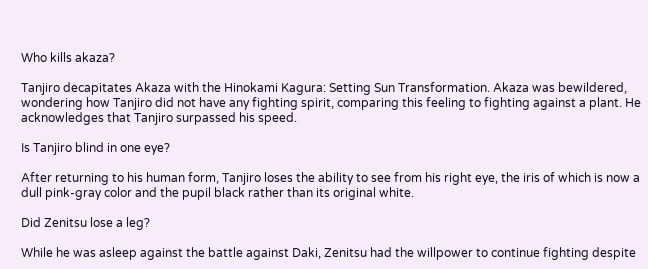Who kills akaza?

Tanjiro decapitates Akaza with the Hinokami Kagura: Setting Sun Transformation. Akaza was bewildered, wondering how Tanjiro did not have any fighting spirit, comparing this feeling to fighting against a plant. He acknowledges that Tanjiro surpassed his speed.

Is Tanjiro blind in one eye?

After returning to his human form, Tanjiro loses the ability to see from his right eye, the iris of which is now a dull pink-gray color and the pupil black rather than its original white.

Did Zenitsu lose a leg?

While he was asleep against the battle against Daki, Zenitsu had the willpower to continue fighting despite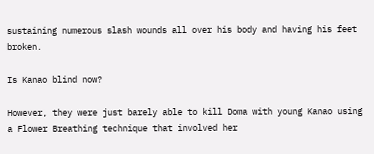sustaining numerous slash wounds all over his body and having his feet broken.

Is Kanao blind now?

However, they were just barely able to kill Doma with young Kanao using a Flower Breathing technique that involved her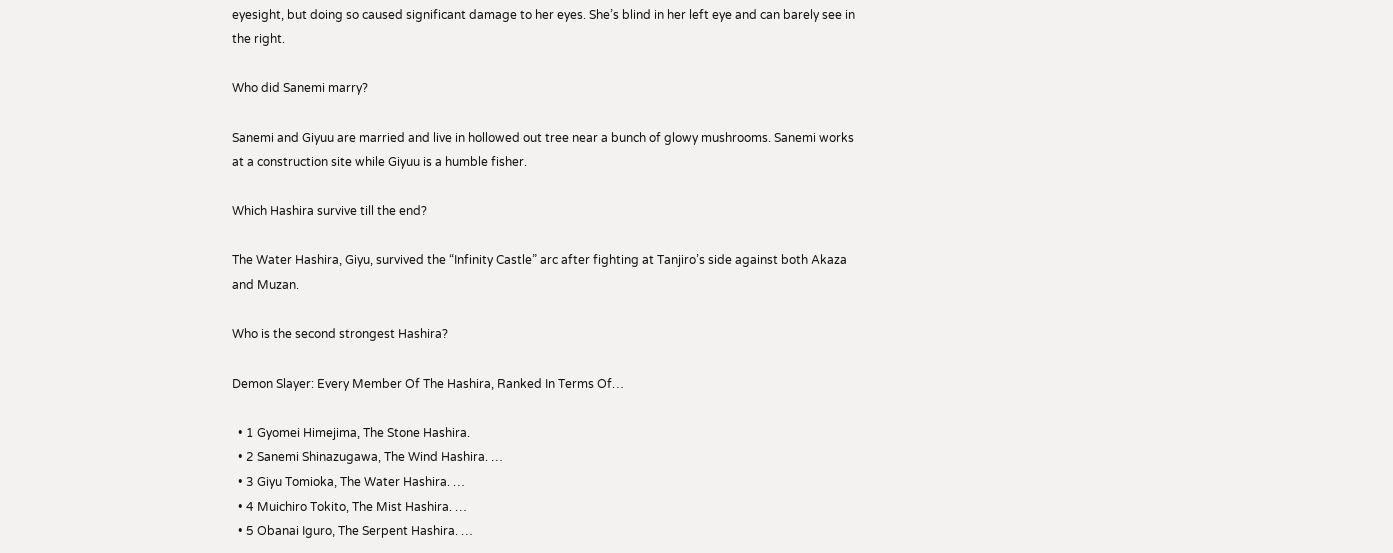eyesight, but doing so caused significant damage to her eyes. She’s blind in her left eye and can barely see in the right.

Who did Sanemi marry?

Sanemi and Giyuu are married and live in hollowed out tree near a bunch of glowy mushrooms. Sanemi works at a construction site while Giyuu is a humble fisher.

Which Hashira survive till the end?

The Water Hashira, Giyu, survived the “Infinity Castle” arc after fighting at Tanjiro’s side against both Akaza and Muzan.

Who is the second strongest Hashira?

Demon Slayer: Every Member Of The Hashira, Ranked In Terms Of…

  • 1 Gyomei Himejima, The Stone Hashira.
  • 2 Sanemi Shinazugawa, The Wind Hashira. …
  • 3 Giyu Tomioka, The Water Hashira. …
  • 4 Muichiro Tokito, The Mist Hashira. …
  • 5 Obanai Iguro, The Serpent Hashira. …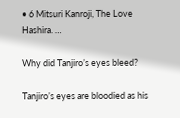• 6 Mitsuri Kanroji, The Love Hashira. …

Why did Tanjiro’s eyes bleed?

Tanjiro’s eyes are bloodied as his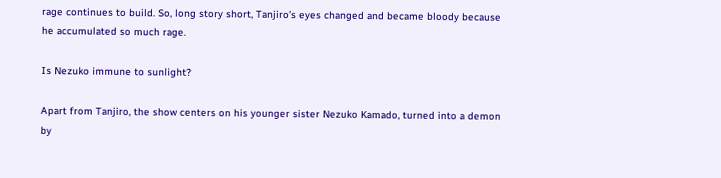rage continues to build. So, long story short, Tanjiro’s eyes changed and became bloody because he accumulated so much rage.

Is Nezuko immune to sunlight?

Apart from Tanjiro, the show centers on his younger sister Nezuko Kamado, turned into a demon by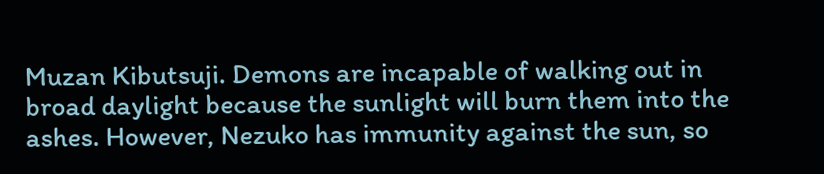Muzan Kibutsuji. Demons are incapable of walking out in broad daylight because the sunlight will burn them into the ashes. However, Nezuko has immunity against the sun, so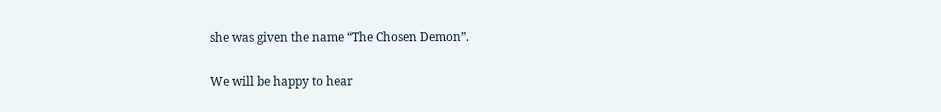she was given the name “The Chosen Demon”.

We will be happy to hear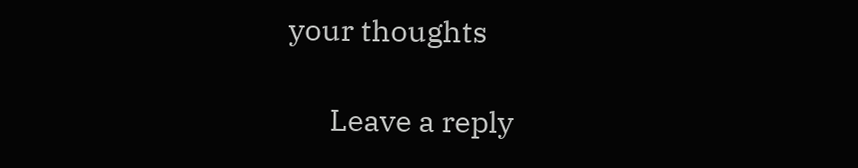your thoughts

      Leave a reply